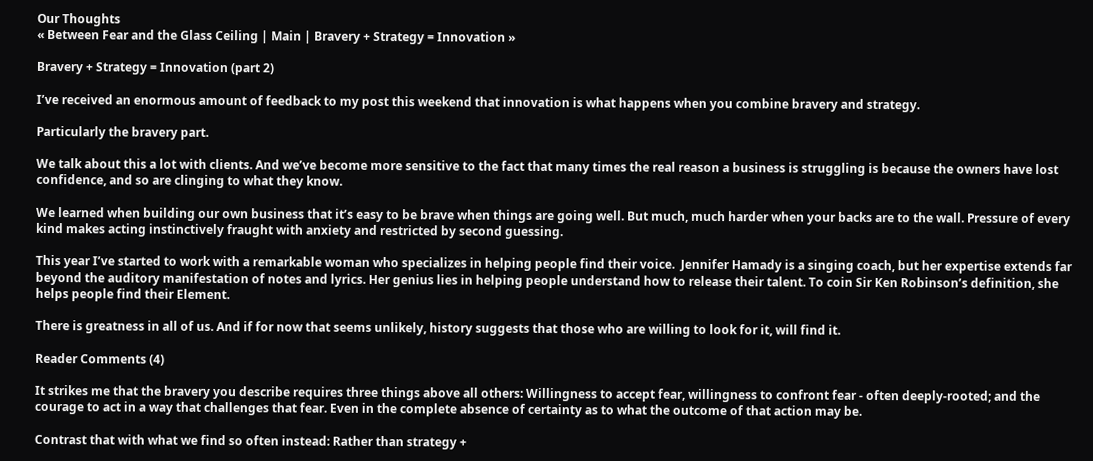Our Thoughts
« Between Fear and the Glass Ceiling | Main | Bravery + Strategy = Innovation »

Bravery + Strategy = Innovation (part 2)

I’ve received an enormous amount of feedback to my post this weekend that innovation is what happens when you combine bravery and strategy.

Particularly the bravery part.

We talk about this a lot with clients. And we’ve become more sensitive to the fact that many times the real reason a business is struggling is because the owners have lost confidence, and so are clinging to what they know.

We learned when building our own business that it’s easy to be brave when things are going well. But much, much harder when your backs are to the wall. Pressure of every kind makes acting instinctively fraught with anxiety and restricted by second guessing.

This year I’ve started to work with a remarkable woman who specializes in helping people find their voice.  Jennifer Hamady is a singing coach, but her expertise extends far beyond the auditory manifestation of notes and lyrics. Her genius lies in helping people understand how to release their talent. To coin Sir Ken Robinson’s definition, she helps people find their Element.

There is greatness in all of us. And if for now that seems unlikely, history suggests that those who are willing to look for it, will find it.

Reader Comments (4)

It strikes me that the bravery you describe requires three things above all others: Willingness to accept fear, willingness to confront fear - often deeply-rooted; and the courage to act in a way that challenges that fear. Even in the complete absence of certainty as to what the outcome of that action may be.

Contrast that with what we find so often instead: Rather than strategy +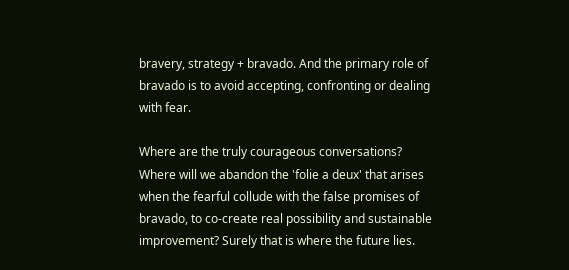bravery, strategy + bravado. And the primary role of bravado is to avoid accepting, confronting or dealing with fear.

Where are the truly courageous conversations? Where will we abandon the 'folie a deux' that arises when the fearful collude with the false promises of bravado, to co-create real possibility and sustainable improvement? Surely that is where the future lies.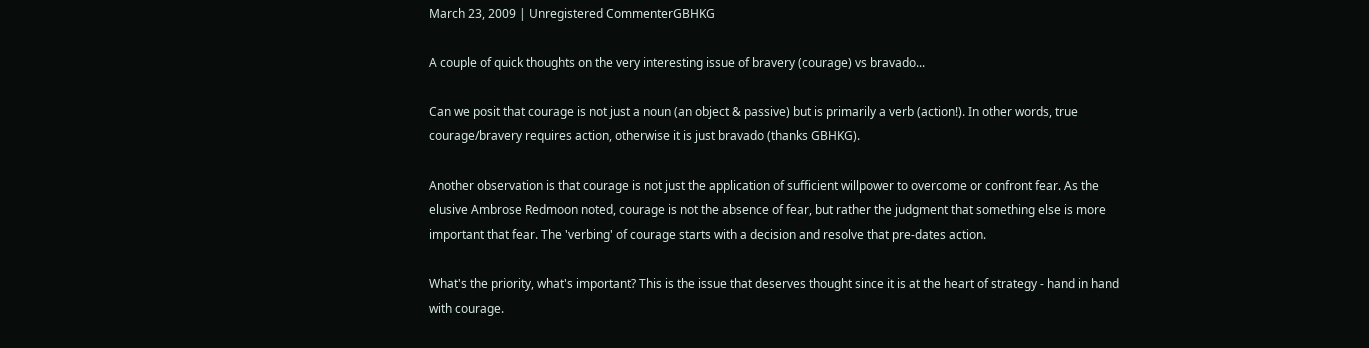March 23, 2009 | Unregistered CommenterGBHKG

A couple of quick thoughts on the very interesting issue of bravery (courage) vs bravado...

Can we posit that courage is not just a noun (an object & passive) but is primarily a verb (action!). In other words, true courage/bravery requires action, otherwise it is just bravado (thanks GBHKG).

Another observation is that courage is not just the application of sufficient willpower to overcome or confront fear. As the elusive Ambrose Redmoon noted, courage is not the absence of fear, but rather the judgment that something else is more important that fear. The 'verbing' of courage starts with a decision and resolve that pre-dates action.

What's the priority, what's important? This is the issue that deserves thought since it is at the heart of strategy - hand in hand with courage.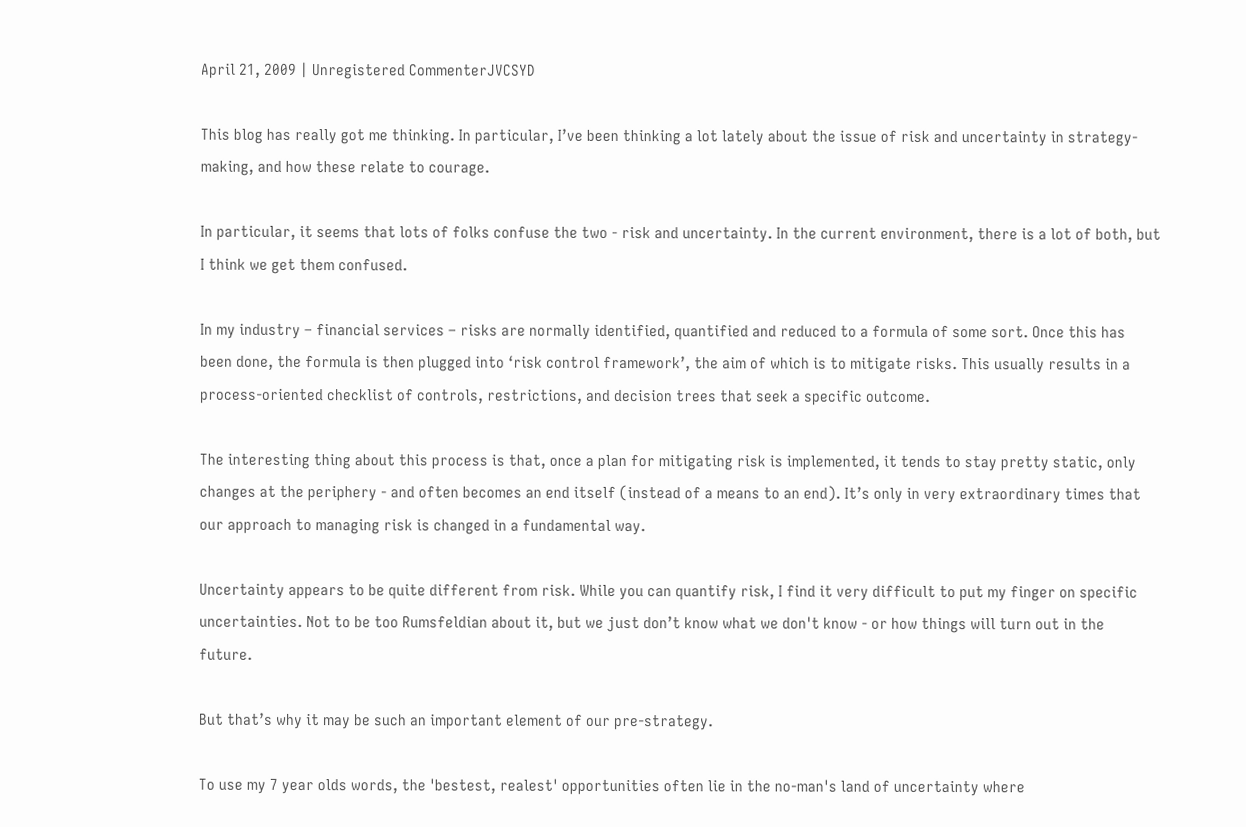April 21, 2009 | Unregistered CommenterJVCSYD

This blog has really got me thinking. In particular, I’ve been thinking a lot lately about the issue of risk and uncertainty in strategy-making, and how these relate to courage.

In particular, it seems that lots of folks confuse the two - risk and uncertainty. In the current environment, there is a lot of both, but I think we get them confused.

In my industry – financial services – risks are normally identified, quantified and reduced to a formula of some sort. Once this has been done, the formula is then plugged into ‘risk control framework’, the aim of which is to mitigate risks. This usually results in a process-oriented checklist of controls, restrictions, and decision trees that seek a specific outcome.

The interesting thing about this process is that, once a plan for mitigating risk is implemented, it tends to stay pretty static, only changes at the periphery - and often becomes an end itself (instead of a means to an end). It’s only in very extraordinary times that our approach to managing risk is changed in a fundamental way.

Uncertainty appears to be quite different from risk. While you can quantify risk, I find it very difficult to put my finger on specific uncertainties. Not to be too Rumsfeldian about it, but we just don’t know what we don't know - or how things will turn out in the future.

But that’s why it may be such an important element of our pre-strategy.

To use my 7 year olds words, the 'bestest, realest' opportunities often lie in the no-man's land of uncertainty where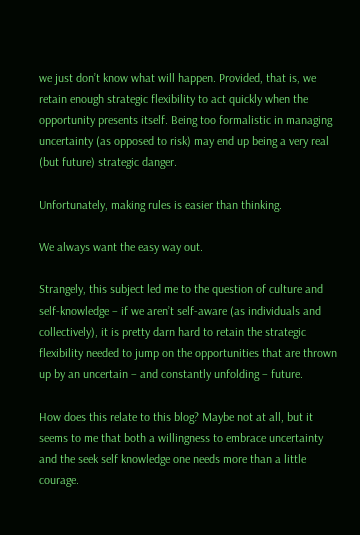we just don’t know what will happen. Provided, that is, we retain enough strategic flexibility to act quickly when the opportunity presents itself. Being too formalistic in managing uncertainty (as opposed to risk) may end up being a very real (but future) strategic danger.

Unfortunately, making rules is easier than thinking.

We always want the easy way out.

Strangely, this subject led me to the question of culture and self-knowledge – if we aren’t self-aware (as individuals and collectively), it is pretty darn hard to retain the strategic flexibility needed to jump on the opportunities that are thrown up by an uncertain – and constantly unfolding – future.

How does this relate to this blog? Maybe not at all, but it seems to me that both a willingness to embrace uncertainty and the seek self knowledge one needs more than a little courage.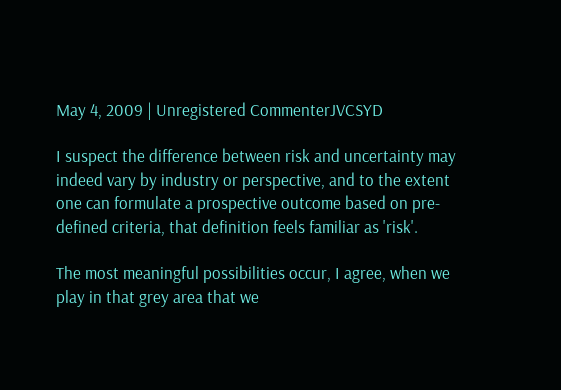May 4, 2009 | Unregistered CommenterJVCSYD

I suspect the difference between risk and uncertainty may indeed vary by industry or perspective, and to the extent one can formulate a prospective outcome based on pre-defined criteria, that definition feels familiar as 'risk'.

The most meaningful possibilities occur, I agree, when we play in that grey area that we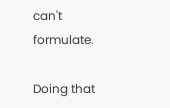can't formulate.

Doing that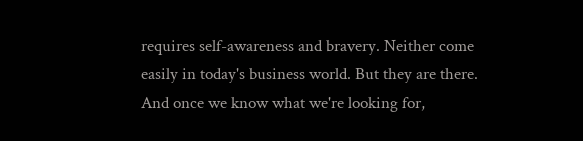requires self-awareness and bravery. Neither come easily in today's business world. But they are there. And once we know what we're looking for,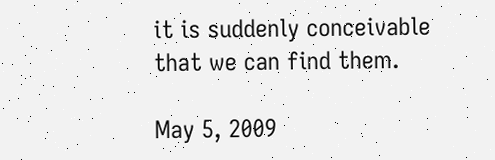it is suddenly conceivable that we can find them.

May 5, 2009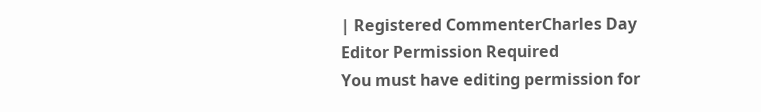| Registered CommenterCharles Day
Editor Permission Required
You must have editing permission for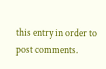this entry in order to post comments.